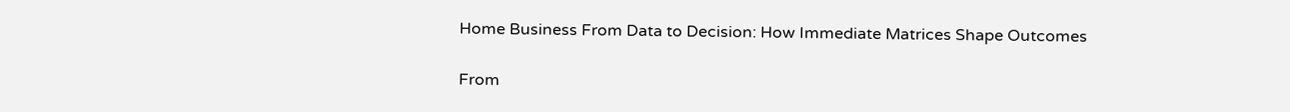Home Business From Data to Decision: How Immediate Matrices Shape Outcomes

From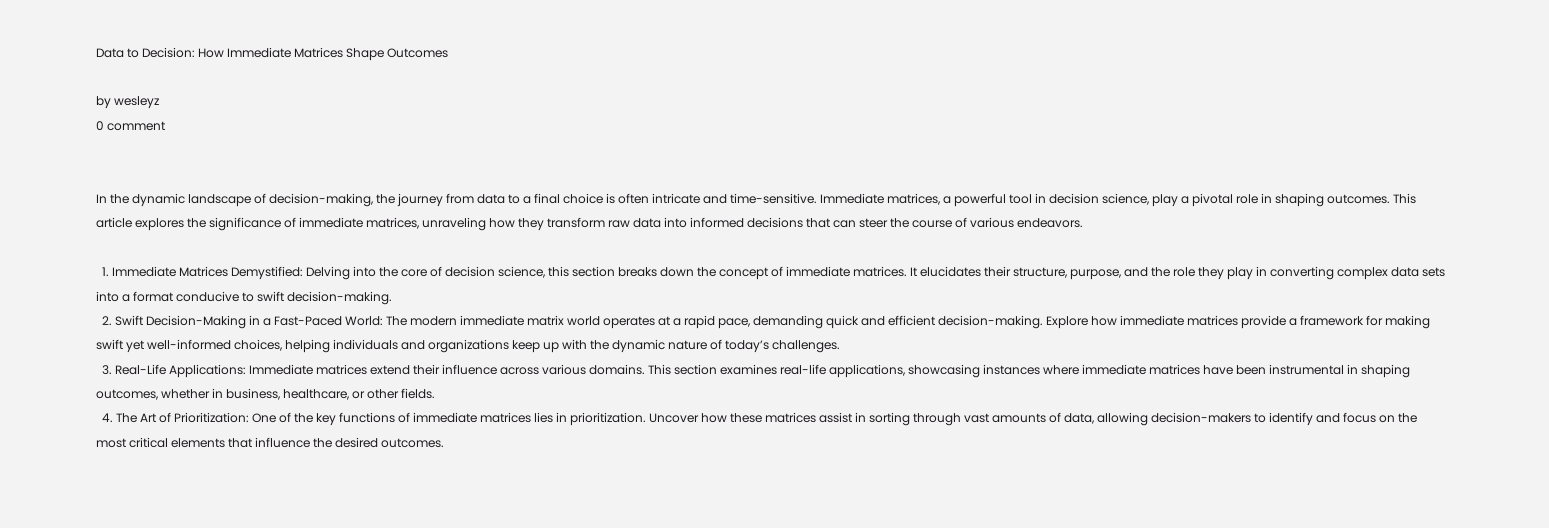Data to Decision: How Immediate Matrices Shape Outcomes

by wesleyz
0 comment


In the dynamic landscape of decision-making, the journey from data to a final choice is often intricate and time-sensitive. Immediate matrices, a powerful tool in decision science, play a pivotal role in shaping outcomes. This article explores the significance of immediate matrices, unraveling how they transform raw data into informed decisions that can steer the course of various endeavors.

  1. Immediate Matrices Demystified: Delving into the core of decision science, this section breaks down the concept of immediate matrices. It elucidates their structure, purpose, and the role they play in converting complex data sets into a format conducive to swift decision-making.
  2. Swift Decision-Making in a Fast-Paced World: The modern immediate matrix world operates at a rapid pace, demanding quick and efficient decision-making. Explore how immediate matrices provide a framework for making swift yet well-informed choices, helping individuals and organizations keep up with the dynamic nature of today’s challenges.
  3. Real-Life Applications: Immediate matrices extend their influence across various domains. This section examines real-life applications, showcasing instances where immediate matrices have been instrumental in shaping outcomes, whether in business, healthcare, or other fields.
  4. The Art of Prioritization: One of the key functions of immediate matrices lies in prioritization. Uncover how these matrices assist in sorting through vast amounts of data, allowing decision-makers to identify and focus on the most critical elements that influence the desired outcomes.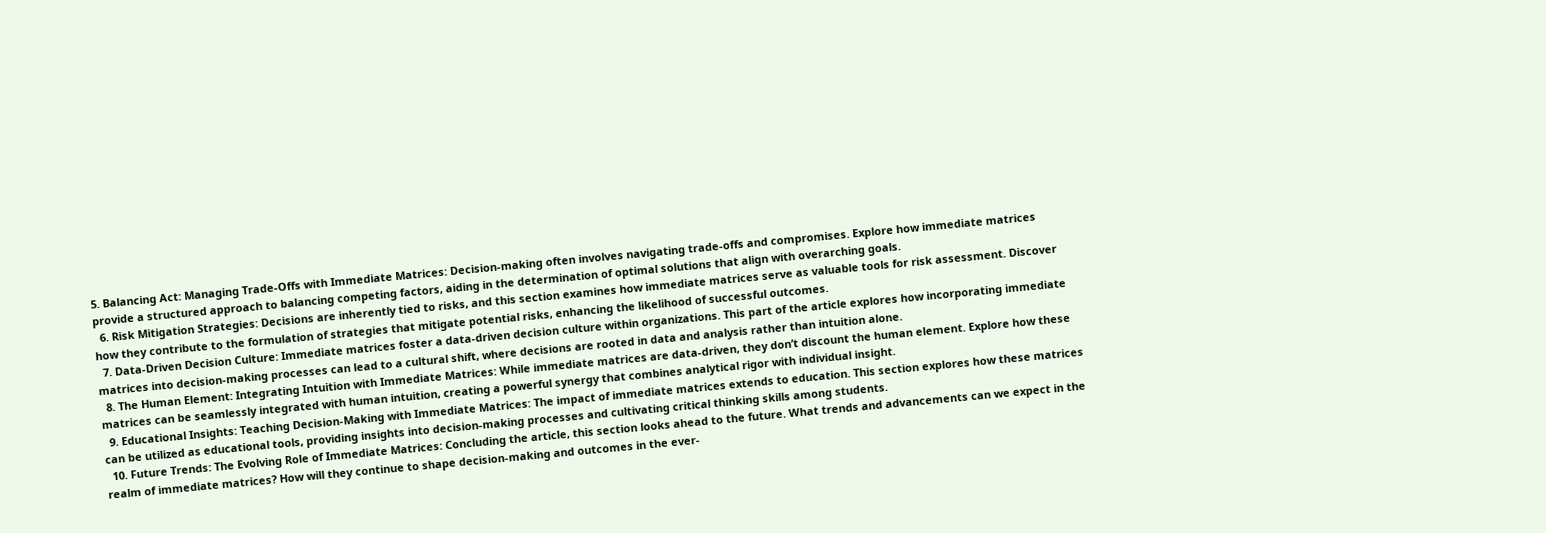5. Balancing Act: Managing Trade-Offs with Immediate Matrices: Decision-making often involves navigating trade-offs and compromises. Explore how immediate matrices provide a structured approach to balancing competing factors, aiding in the determination of optimal solutions that align with overarching goals.
  6. Risk Mitigation Strategies: Decisions are inherently tied to risks, and this section examines how immediate matrices serve as valuable tools for risk assessment. Discover how they contribute to the formulation of strategies that mitigate potential risks, enhancing the likelihood of successful outcomes.
  7. Data-Driven Decision Culture: Immediate matrices foster a data-driven decision culture within organizations. This part of the article explores how incorporating immediate matrices into decision-making processes can lead to a cultural shift, where decisions are rooted in data and analysis rather than intuition alone.
  8. The Human Element: Integrating Intuition with Immediate Matrices: While immediate matrices are data-driven, they don’t discount the human element. Explore how these matrices can be seamlessly integrated with human intuition, creating a powerful synergy that combines analytical rigor with individual insight.
  9. Educational Insights: Teaching Decision-Making with Immediate Matrices: The impact of immediate matrices extends to education. This section explores how these matrices can be utilized as educational tools, providing insights into decision-making processes and cultivating critical thinking skills among students.
  10. Future Trends: The Evolving Role of Immediate Matrices: Concluding the article, this section looks ahead to the future. What trends and advancements can we expect in the realm of immediate matrices? How will they continue to shape decision-making and outcomes in the ever-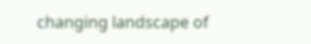changing landscape of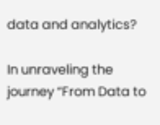data and analytics?

In unraveling the journey “From Data to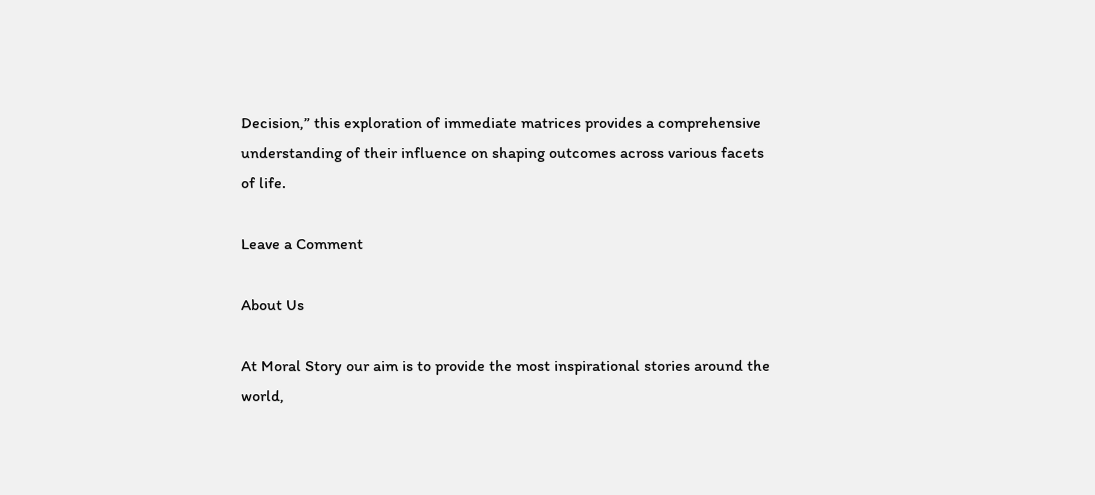Decision,” this exploration of immediate matrices provides a comprehensive understanding of their influence on shaping outcomes across various facets of life.

Leave a Comment

About Us

At Moral Story our aim is to provide the most inspirational stories around the world,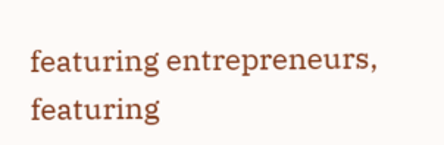featuring entrepreneurs, featuring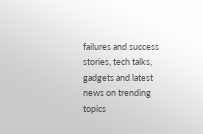failures and success stories, tech talks, gadgets and latest news on trending topics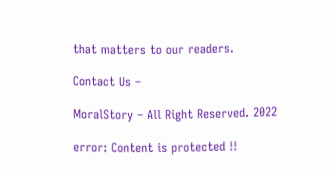that matters to our readers.

Contact Us –

MoralStory – All Right Reserved. 2022

error: Content is protected !!